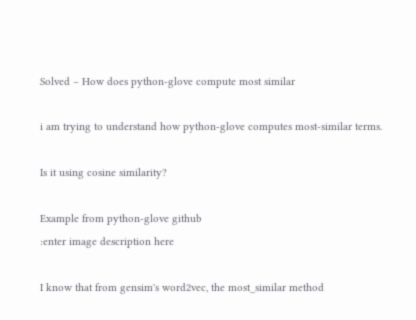Solved – How does python-glove compute most similar

i am trying to understand how python-glove computes most-similar terms.

Is it using cosine similarity?

Example from python-glove github
:enter image description here

I know that from gensim's word2vec, the most_similar method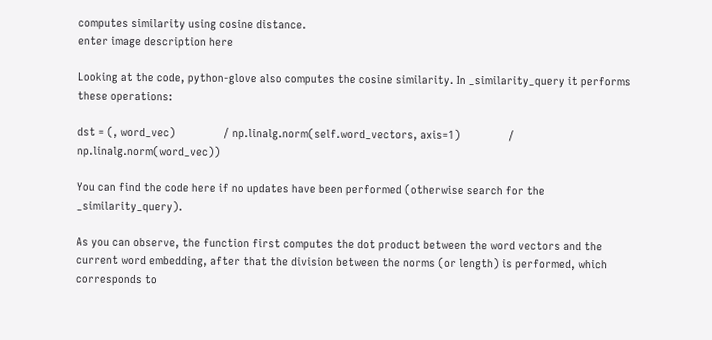computes similarity using cosine distance.
enter image description here

Looking at the code, python-glove also computes the cosine similarity. In _similarity_query it performs these operations:

dst = (, word_vec)                / np.linalg.norm(self.word_vectors, axis=1)                / np.linalg.norm(word_vec))

You can find the code here if no updates have been performed (otherwise search for the _similarity_query).

As you can observe, the function first computes the dot product between the word vectors and the current word embedding, after that the division between the norms (or length) is performed, which corresponds to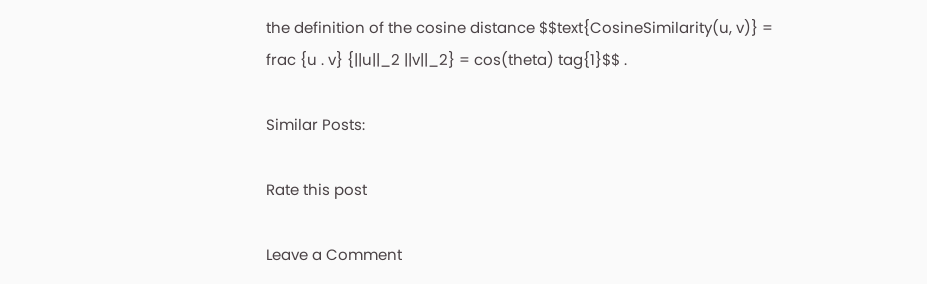the definition of the cosine distance $$text{CosineSimilarity(u, v)} = frac {u . v} {||u||_2 ||v||_2} = cos(theta) tag{1}$$ .

Similar Posts:

Rate this post

Leave a Comment